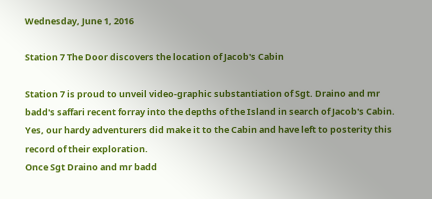Wednesday, June 1, 2016

Station 7 The Door discovers the location of Jacob's Cabin

Station 7 is proud to unveil video-graphic substantiation of Sgt. Draino and mr badd's saffari recent forray into the depths of the Island in search of Jacob's Cabin. Yes, our hardy adventurers did make it to the Cabin and have left to posterity this record of their exploration.
Once Sgt Draino and mr badd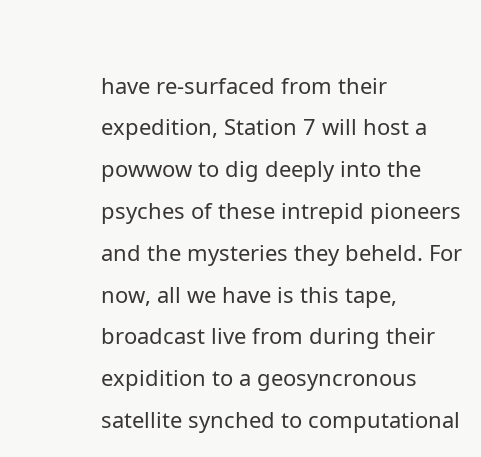have re-surfaced from their expedition, Station 7 will host a powwow to dig deeply into the psyches of these intrepid pioneers and the mysteries they beheld. For now, all we have is this tape, broadcast live from during their expidition to a geosyncronous satellite synched to computational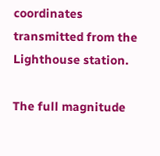coordinates transmitted from the Lighthouse station.

The full magnitude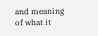and meaning of what it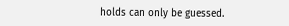holds can only be guessed.